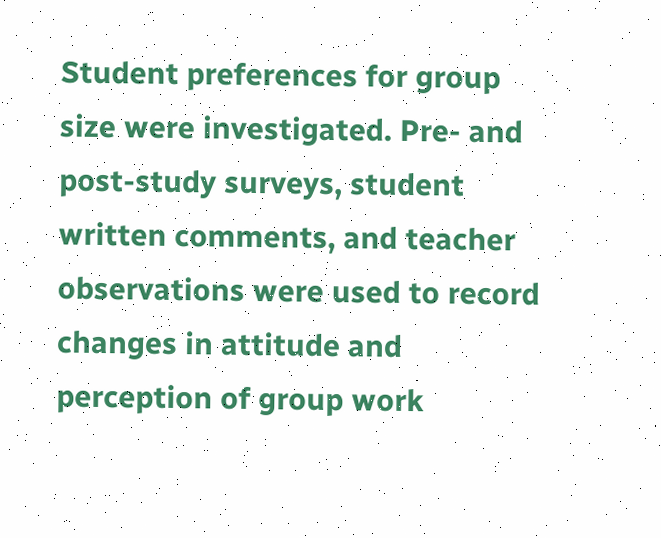Student preferences for group size were investigated. Pre- and post-study surveys, student written comments, and teacher observations were used to record changes in attitude and perception of group work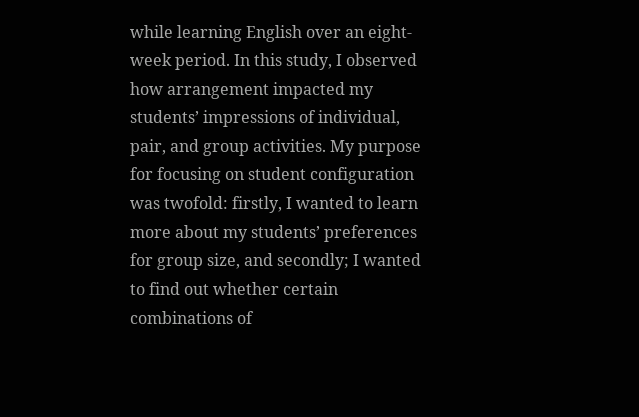while learning English over an eight-week period. In this study, I observed how arrangement impacted my students’ impressions of individual, pair, and group activities. My purpose for focusing on student configuration was twofold: firstly, I wanted to learn more about my students’ preferences for group size, and secondly; I wanted to find out whether certain combinations of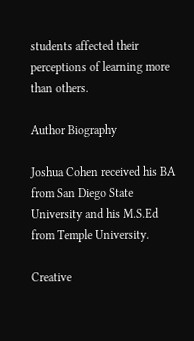students affected their perceptions of learning more than others.

Author Biography

Joshua Cohen received his BA from San Diego State University and his M.S.Ed from Temple University.

Creative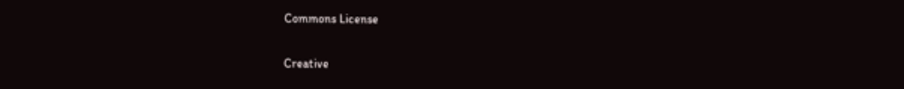Commons License

Creative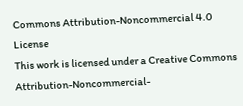Commons Attribution-Noncommercial 4.0 License
This work is licensed under a Creative Commons Attribution-Noncommercial-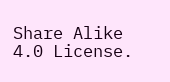Share Alike 4.0 License.